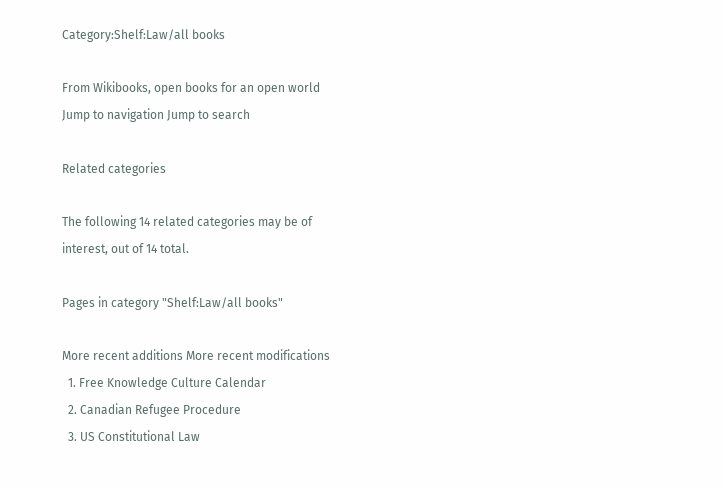Category:Shelf:Law/all books

From Wikibooks, open books for an open world
Jump to navigation Jump to search

Related categories

The following 14 related categories may be of interest, out of 14 total.

Pages in category "Shelf:Law/all books"

More recent additions More recent modifications
  1. Free Knowledge Culture Calendar
  2. Canadian Refugee Procedure
  3. US Constitutional Law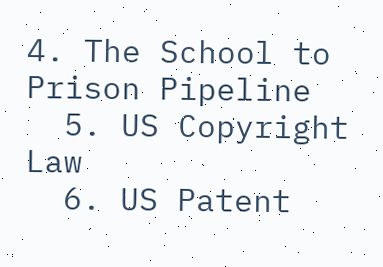4. The School to Prison Pipeline
  5. US Copyright Law
  6. US Patent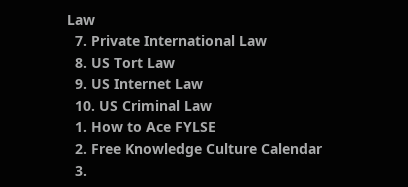Law
  7. Private International Law
  8. US Tort Law
  9. US Internet Law
  10. US Criminal Law
  1. How to Ace FYLSE
  2. Free Knowledge Culture Calendar
  3.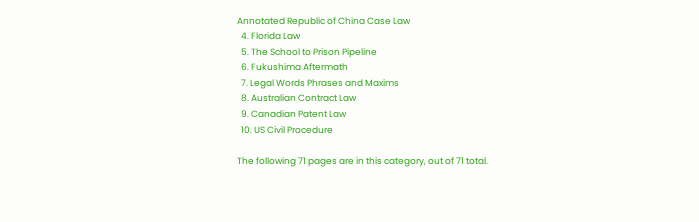Annotated Republic of China Case Law
  4. Florida Law
  5. The School to Prison Pipeline
  6. Fukushima Aftermath
  7. Legal Words Phrases and Maxims
  8. Australian Contract Law
  9. Canadian Patent Law
  10. US Civil Procedure

The following 71 pages are in this category, out of 71 total.